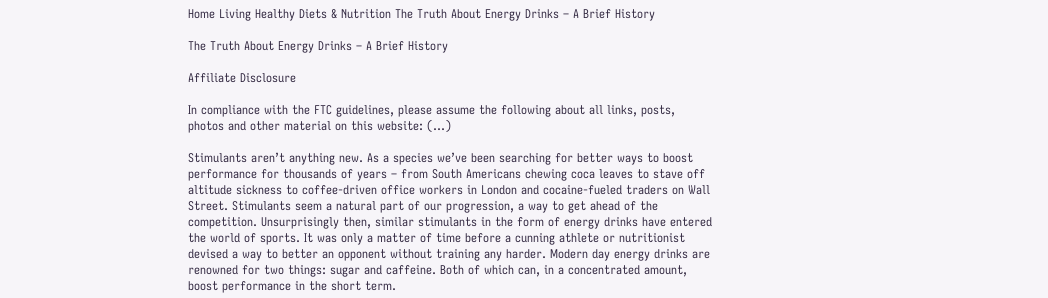Home Living Healthy Diets & Nutrition The Truth About Energy Drinks – A Brief History

The Truth About Energy Drinks – A Brief History

Affiliate Disclosure

In compliance with the FTC guidelines, please assume the following about all links, posts, photos and other material on this website: (...)

Stimulants aren’t anything new. As a species we’ve been searching for better ways to boost performance for thousands of years – from South Americans chewing coca leaves to stave off altitude sickness to coffee-driven office workers in London and cocaine-fueled traders on Wall Street. Stimulants seem a natural part of our progression, a way to get ahead of the competition. Unsurprisingly then, similar stimulants in the form of energy drinks have entered the world of sports. It was only a matter of time before a cunning athlete or nutritionist devised a way to better an opponent without training any harder. Modern day energy drinks are renowned for two things: sugar and caffeine. Both of which can, in a concentrated amount, boost performance in the short term.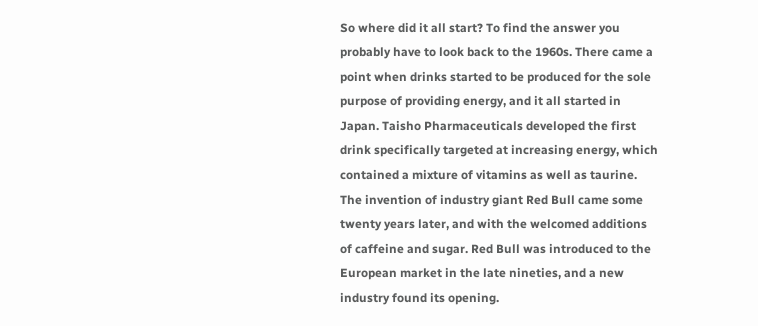So where did it all start? To find the answer you probably have to look back to the 1960s. There came a point when drinks started to be produced for the sole purpose of providing energy, and it all started in Japan. Taisho Pharmaceuticals developed the first drink specifically targeted at increasing energy, which contained a mixture of vitamins as well as taurine. The invention of industry giant Red Bull came some twenty years later, and with the welcomed additions of caffeine and sugar. Red Bull was introduced to the European market in the late nineties, and a new industry found its opening.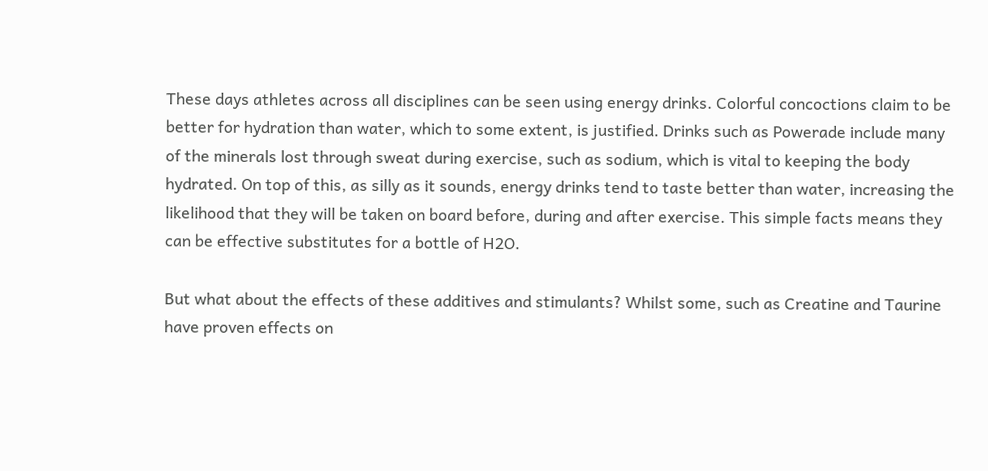These days athletes across all disciplines can be seen using energy drinks. Colorful concoctions claim to be better for hydration than water, which to some extent, is justified. Drinks such as Powerade include many of the minerals lost through sweat during exercise, such as sodium, which is vital to keeping the body hydrated. On top of this, as silly as it sounds, energy drinks tend to taste better than water, increasing the likelihood that they will be taken on board before, during and after exercise. This simple facts means they can be effective substitutes for a bottle of H2O.

But what about the effects of these additives and stimulants? Whilst some, such as Creatine and Taurine have proven effects on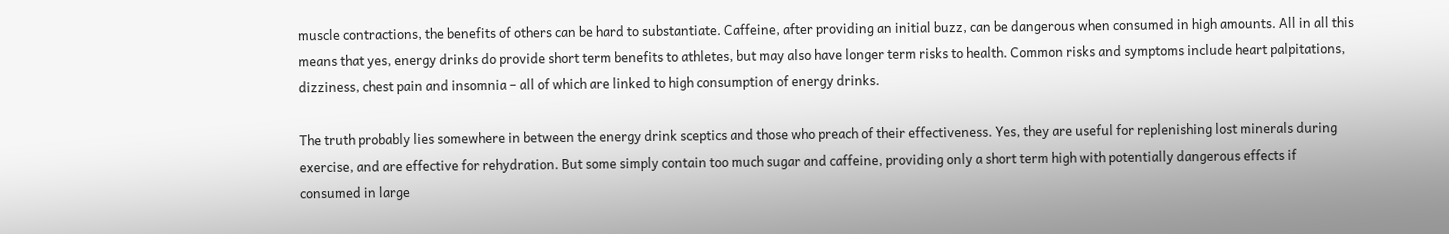muscle contractions, the benefits of others can be hard to substantiate. Caffeine, after providing an initial buzz, can be dangerous when consumed in high amounts. All in all this means that yes, energy drinks do provide short term benefits to athletes, but may also have longer term risks to health. Common risks and symptoms include heart palpitations, dizziness, chest pain and insomnia – all of which are linked to high consumption of energy drinks.

The truth probably lies somewhere in between the energy drink sceptics and those who preach of their effectiveness. Yes, they are useful for replenishing lost minerals during exercise, and are effective for rehydration. But some simply contain too much sugar and caffeine, providing only a short term high with potentially dangerous effects if consumed in large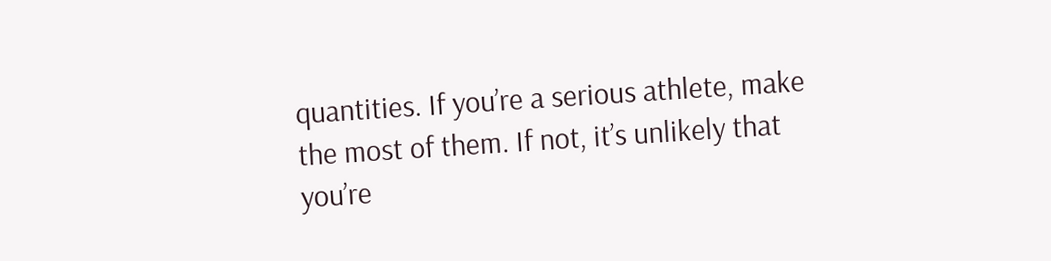quantities. If you’re a serious athlete, make the most of them. If not, it’s unlikely that you’re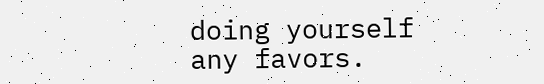doing yourself any favors.